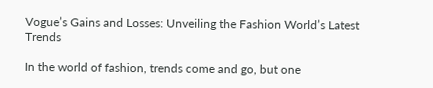Vogue’s Gains and Losses: Unveiling the Fashion World’s Latest Trends

In the world of fashion, trends come and go, but one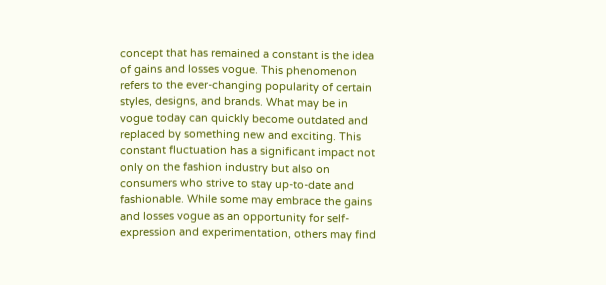concept that has remained a constant is the idea of gains and losses vogue. This phenomenon refers to the ever-changing popularity of certain styles, designs, and brands. What may be in vogue today can quickly become outdated and replaced by something new and exciting. This constant fluctuation has a significant impact not only on the fashion industry but also on consumers who strive to stay up-to-date and fashionable. While some may embrace the gains and losses vogue as an opportunity for self-expression and experimentation, others may find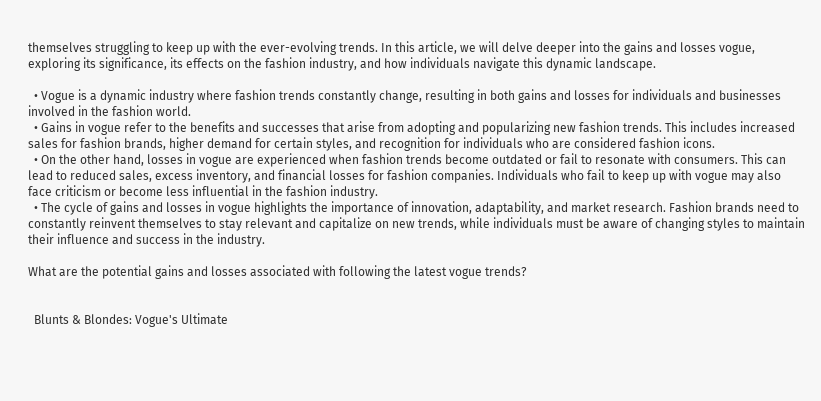themselves struggling to keep up with the ever-evolving trends. In this article, we will delve deeper into the gains and losses vogue, exploring its significance, its effects on the fashion industry, and how individuals navigate this dynamic landscape.

  • Vogue is a dynamic industry where fashion trends constantly change, resulting in both gains and losses for individuals and businesses involved in the fashion world.
  • Gains in vogue refer to the benefits and successes that arise from adopting and popularizing new fashion trends. This includes increased sales for fashion brands, higher demand for certain styles, and recognition for individuals who are considered fashion icons.
  • On the other hand, losses in vogue are experienced when fashion trends become outdated or fail to resonate with consumers. This can lead to reduced sales, excess inventory, and financial losses for fashion companies. Individuals who fail to keep up with vogue may also face criticism or become less influential in the fashion industry.
  • The cycle of gains and losses in vogue highlights the importance of innovation, adaptability, and market research. Fashion brands need to constantly reinvent themselves to stay relevant and capitalize on new trends, while individuals must be aware of changing styles to maintain their influence and success in the industry.

What are the potential gains and losses associated with following the latest vogue trends?


  Blunts & Blondes: Vogue's Ultimate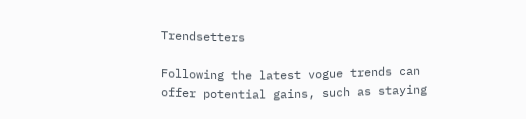Trendsetters

Following the latest vogue trends can offer potential gains, such as staying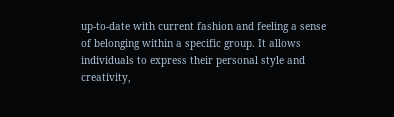up-to-date with current fashion and feeling a sense of belonging within a specific group. It allows individuals to express their personal style and creativity,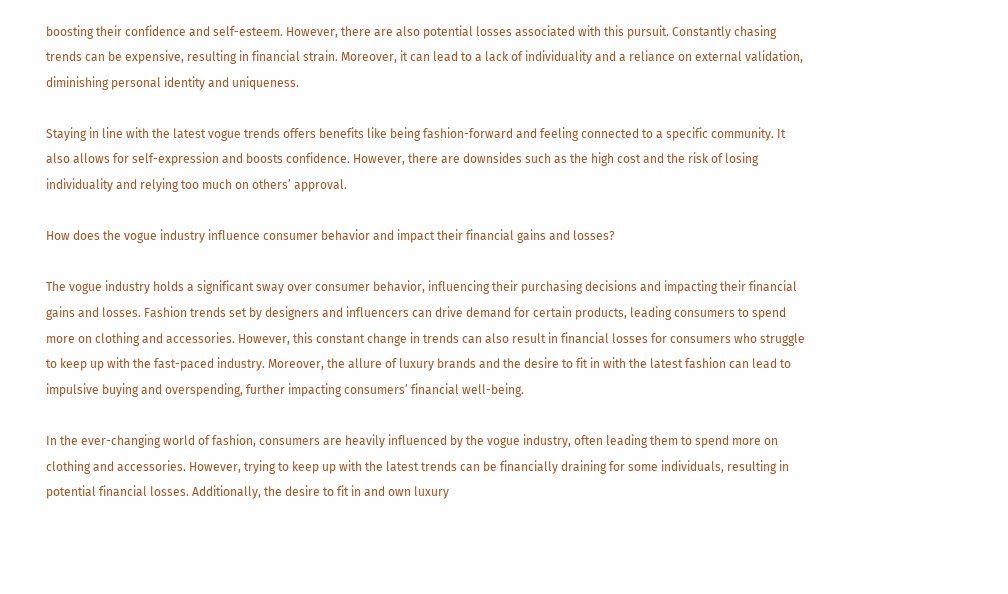boosting their confidence and self-esteem. However, there are also potential losses associated with this pursuit. Constantly chasing trends can be expensive, resulting in financial strain. Moreover, it can lead to a lack of individuality and a reliance on external validation, diminishing personal identity and uniqueness.

Staying in line with the latest vogue trends offers benefits like being fashion-forward and feeling connected to a specific community. It also allows for self-expression and boosts confidence. However, there are downsides such as the high cost and the risk of losing individuality and relying too much on others’ approval.

How does the vogue industry influence consumer behavior and impact their financial gains and losses?

The vogue industry holds a significant sway over consumer behavior, influencing their purchasing decisions and impacting their financial gains and losses. Fashion trends set by designers and influencers can drive demand for certain products, leading consumers to spend more on clothing and accessories. However, this constant change in trends can also result in financial losses for consumers who struggle to keep up with the fast-paced industry. Moreover, the allure of luxury brands and the desire to fit in with the latest fashion can lead to impulsive buying and overspending, further impacting consumers’ financial well-being.

In the ever-changing world of fashion, consumers are heavily influenced by the vogue industry, often leading them to spend more on clothing and accessories. However, trying to keep up with the latest trends can be financially draining for some individuals, resulting in potential financial losses. Additionally, the desire to fit in and own luxury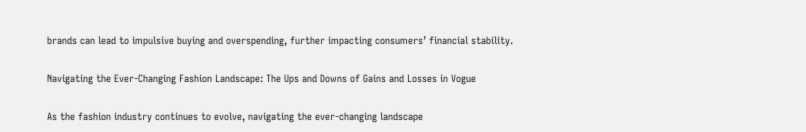brands can lead to impulsive buying and overspending, further impacting consumers’ financial stability.

Navigating the Ever-Changing Fashion Landscape: The Ups and Downs of Gains and Losses in Vogue

As the fashion industry continues to evolve, navigating the ever-changing landscape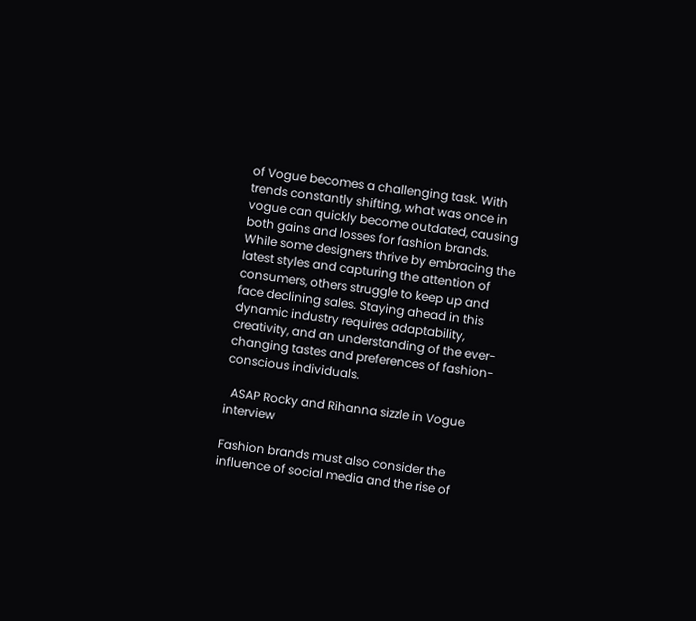of Vogue becomes a challenging task. With trends constantly shifting, what was once in vogue can quickly become outdated, causing both gains and losses for fashion brands. While some designers thrive by embracing the latest styles and capturing the attention of consumers, others struggle to keep up and face declining sales. Staying ahead in this dynamic industry requires adaptability, creativity, and an understanding of the ever-changing tastes and preferences of fashion-conscious individuals.

  ASAP Rocky and Rihanna sizzle in Vogue interview

Fashion brands must also consider the influence of social media and the rise of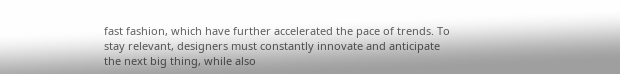fast fashion, which have further accelerated the pace of trends. To stay relevant, designers must constantly innovate and anticipate the next big thing, while also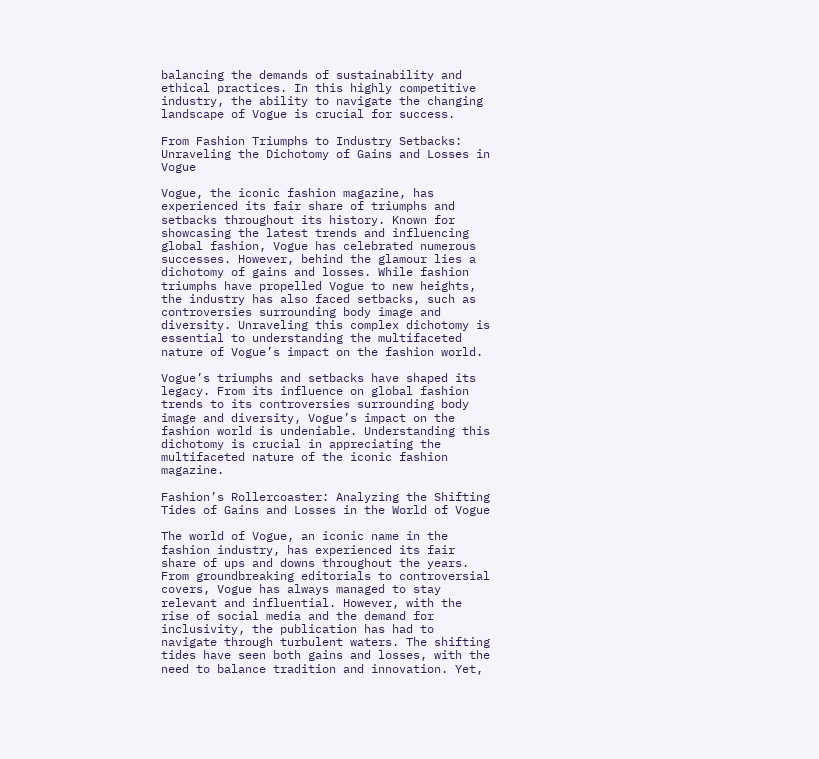balancing the demands of sustainability and ethical practices. In this highly competitive industry, the ability to navigate the changing landscape of Vogue is crucial for success.

From Fashion Triumphs to Industry Setbacks: Unraveling the Dichotomy of Gains and Losses in Vogue

Vogue, the iconic fashion magazine, has experienced its fair share of triumphs and setbacks throughout its history. Known for showcasing the latest trends and influencing global fashion, Vogue has celebrated numerous successes. However, behind the glamour lies a dichotomy of gains and losses. While fashion triumphs have propelled Vogue to new heights, the industry has also faced setbacks, such as controversies surrounding body image and diversity. Unraveling this complex dichotomy is essential to understanding the multifaceted nature of Vogue’s impact on the fashion world.

Vogue’s triumphs and setbacks have shaped its legacy. From its influence on global fashion trends to its controversies surrounding body image and diversity, Vogue’s impact on the fashion world is undeniable. Understanding this dichotomy is crucial in appreciating the multifaceted nature of the iconic fashion magazine.

Fashion’s Rollercoaster: Analyzing the Shifting Tides of Gains and Losses in the World of Vogue

The world of Vogue, an iconic name in the fashion industry, has experienced its fair share of ups and downs throughout the years. From groundbreaking editorials to controversial covers, Vogue has always managed to stay relevant and influential. However, with the rise of social media and the demand for inclusivity, the publication has had to navigate through turbulent waters. The shifting tides have seen both gains and losses, with the need to balance tradition and innovation. Yet,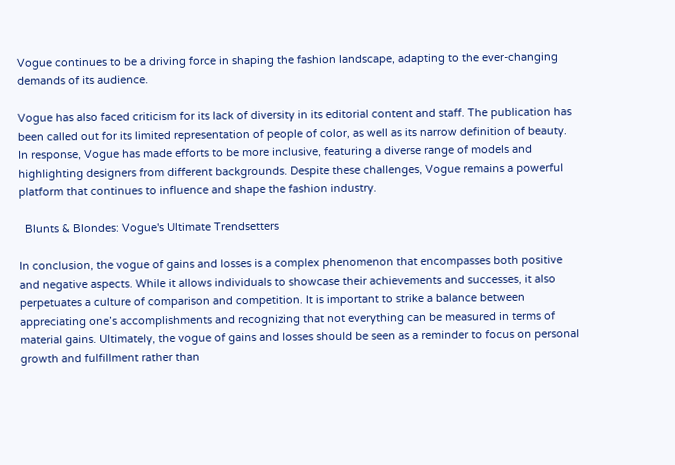Vogue continues to be a driving force in shaping the fashion landscape, adapting to the ever-changing demands of its audience.

Vogue has also faced criticism for its lack of diversity in its editorial content and staff. The publication has been called out for its limited representation of people of color, as well as its narrow definition of beauty. In response, Vogue has made efforts to be more inclusive, featuring a diverse range of models and highlighting designers from different backgrounds. Despite these challenges, Vogue remains a powerful platform that continues to influence and shape the fashion industry.

  Blunts & Blondes: Vogue's Ultimate Trendsetters

In conclusion, the vogue of gains and losses is a complex phenomenon that encompasses both positive and negative aspects. While it allows individuals to showcase their achievements and successes, it also perpetuates a culture of comparison and competition. It is important to strike a balance between appreciating one’s accomplishments and recognizing that not everything can be measured in terms of material gains. Ultimately, the vogue of gains and losses should be seen as a reminder to focus on personal growth and fulfillment rather than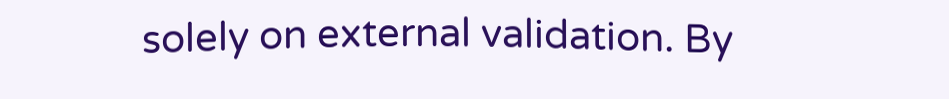solely on external validation. By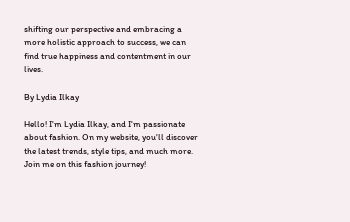shifting our perspective and embracing a more holistic approach to success, we can find true happiness and contentment in our lives.

By Lydia Ilkay

Hello! I'm Lydia Ilkay, and I'm passionate about fashion. On my website, you'll discover the latest trends, style tips, and much more. Join me on this fashion journey!